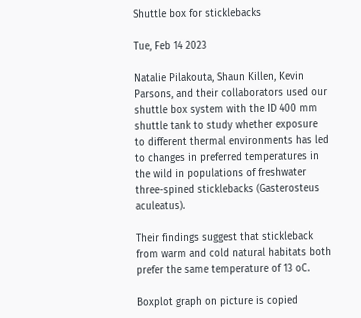Shuttle box for sticklebacks

Tue, Feb 14 2023

Natalie Pilakouta, Shaun Killen, Kevin Parsons, and their collaborators used our shuttle box system with the ID 400 mm shuttle tank to study whether exposure to different thermal environments has led to changes in preferred temperatures in the wild in populations of freshwater three-spined sticklebacks (Gasterosteus aculeatus).

Their findings suggest that stickleback from warm and cold natural habitats both prefer the same temperature of 13 oC.

Boxplot graph on picture is copied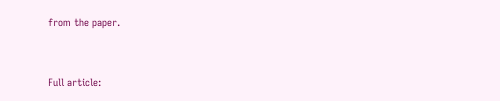from the paper.


Full article: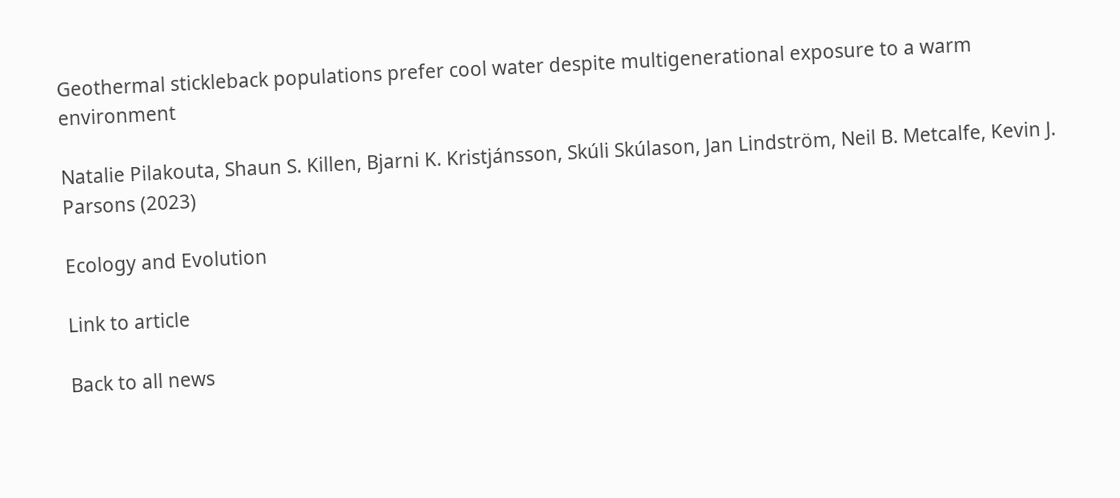Geothermal stickleback populations prefer cool water despite multigenerational exposure to a warm environment

Natalie Pilakouta, Shaun S. Killen, Bjarni K. Kristjánsson, Skúli Skúlason, Jan Lindström, Neil B. Metcalfe, Kevin J. Parsons (2023)

Ecology and Evolution

Link to article

Back to all news